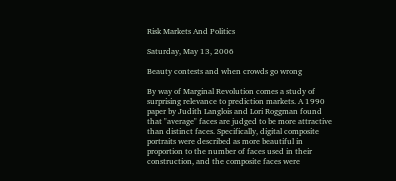Risk Markets And Politics

Saturday, May 13, 2006

Beauty contests and when crowds go wrong

By way of Marginal Revolution comes a study of surprising relevance to prediction markets. A 1990 paper by Judith Langlois and Lori Roggman found that "average" faces are judged to be more attractive than distinct faces. Specifically, digital composite portraits were described as more beautiful in proportion to the number of faces used in their construction, and the composite faces were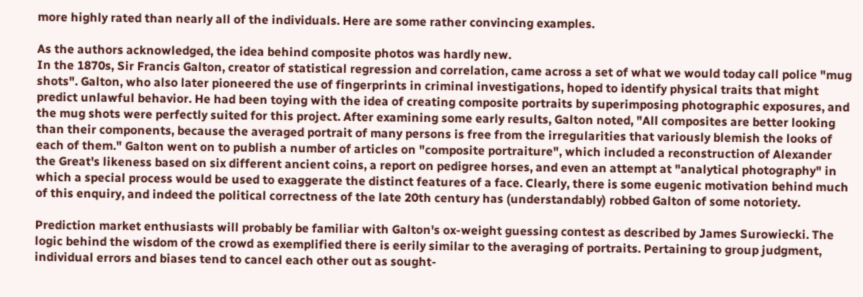more highly rated than nearly all of the individuals. Here are some rather convincing examples.

As the authors acknowledged, the idea behind composite photos was hardly new.
In the 1870s, Sir Francis Galton, creator of statistical regression and correlation, came across a set of what we would today call police "mug shots". Galton, who also later pioneered the use of fingerprints in criminal investigations, hoped to identify physical traits that might predict unlawful behavior. He had been toying with the idea of creating composite portraits by superimposing photographic exposures, and the mug shots were perfectly suited for this project. After examining some early results, Galton noted, "All composites are better looking than their components, because the averaged portrait of many persons is free from the irregularities that variously blemish the looks of each of them." Galton went on to publish a number of articles on "composite portraiture", which included a reconstruction of Alexander the Great's likeness based on six different ancient coins, a report on pedigree horses, and even an attempt at "analytical photography" in which a special process would be used to exaggerate the distinct features of a face. Clearly, there is some eugenic motivation behind much of this enquiry, and indeed the political correctness of the late 20th century has (understandably) robbed Galton of some notoriety.

Prediction market enthusiasts will probably be familiar with Galton's ox-weight guessing contest as described by James Surowiecki. The logic behind the wisdom of the crowd as exemplified there is eerily similar to the averaging of portraits. Pertaining to group judgment, individual errors and biases tend to cancel each other out as sought-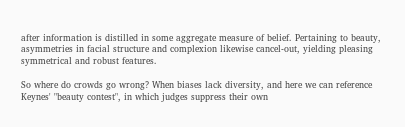after information is distilled in some aggregate measure of belief. Pertaining to beauty, asymmetries in facial structure and complexion likewise cancel-out, yielding pleasing symmetrical and robust features.

So where do crowds go wrong? When biases lack diversity, and here we can reference Keynes' "beauty contest", in which judges suppress their own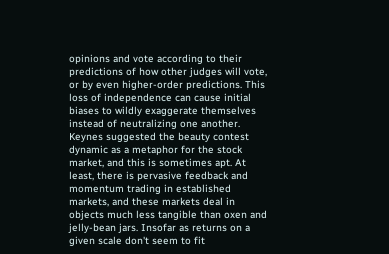opinions and vote according to their predictions of how other judges will vote, or by even higher-order predictions. This loss of independence can cause initial biases to wildly exaggerate themselves instead of neutralizing one another. Keynes suggested the beauty contest dynamic as a metaphor for the stock market, and this is sometimes apt. At least, there is pervasive feedback and momentum trading in established markets, and these markets deal in objects much less tangible than oxen and jelly-bean jars. Insofar as returns on a given scale don't seem to fit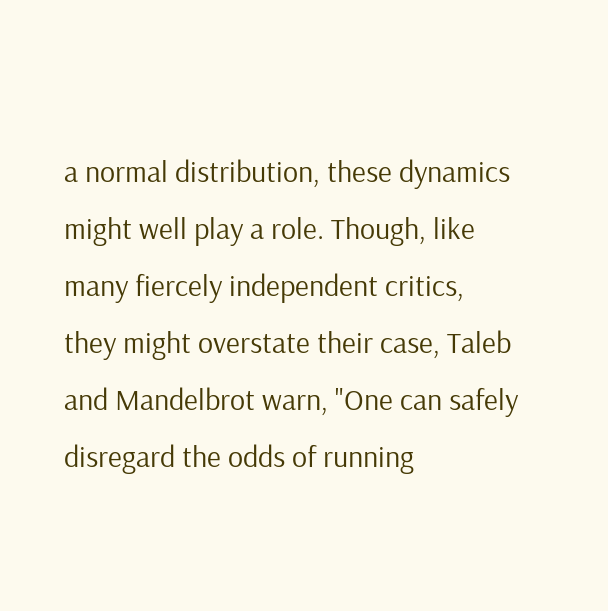a normal distribution, these dynamics might well play a role. Though, like many fiercely independent critics, they might overstate their case, Taleb and Mandelbrot warn, "One can safely disregard the odds of running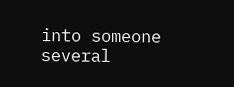into someone several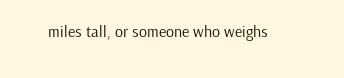miles tall, or someone who weighs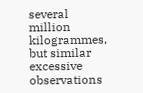several million kilogrammes, but similar excessive observations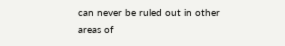can never be ruled out in other areas of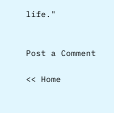life."


Post a Comment

<< Home